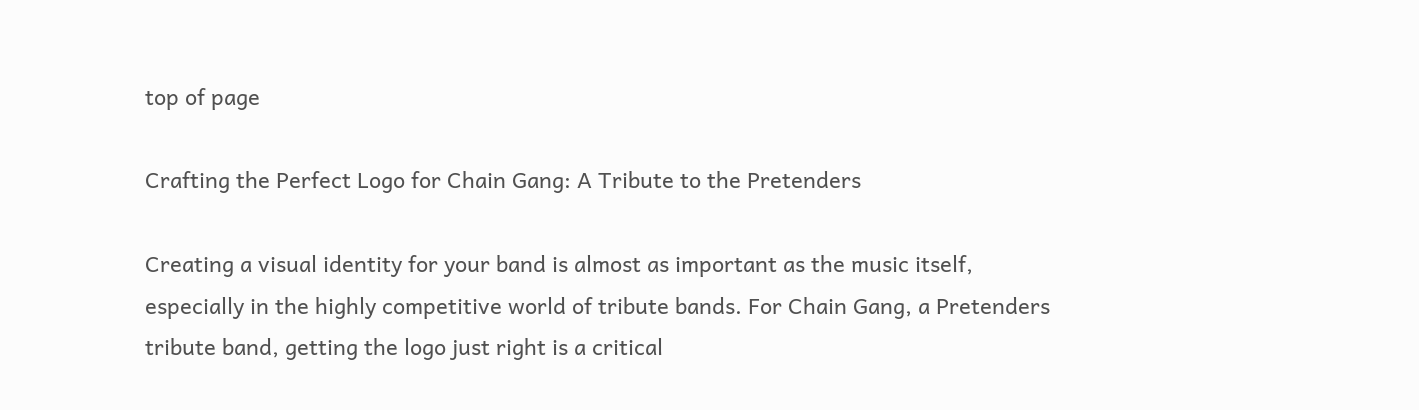top of page

Crafting the Perfect Logo for Chain Gang: A Tribute to the Pretenders

Creating a visual identity for your band is almost as important as the music itself, especially in the highly competitive world of tribute bands. For Chain Gang, a Pretenders tribute band, getting the logo just right is a critical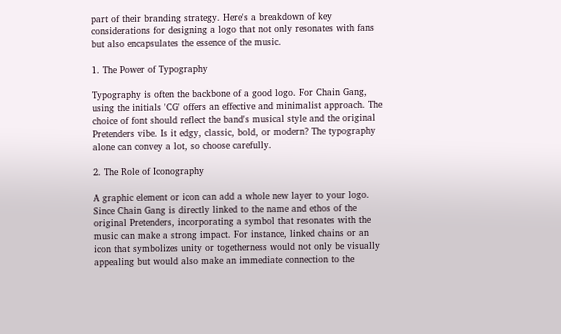part of their branding strategy. Here's a breakdown of key considerations for designing a logo that not only resonates with fans but also encapsulates the essence of the music.

1. The Power of Typography

Typography is often the backbone of a good logo. For Chain Gang, using the initials 'CG' offers an effective and minimalist approach. The choice of font should reflect the band's musical style and the original Pretenders vibe. Is it edgy, classic, bold, or modern? The typography alone can convey a lot, so choose carefully.

2. The Role of Iconography

A graphic element or icon can add a whole new layer to your logo. Since Chain Gang is directly linked to the name and ethos of the original Pretenders, incorporating a symbol that resonates with the music can make a strong impact. For instance, linked chains or an icon that symbolizes unity or togetherness would not only be visually appealing but would also make an immediate connection to the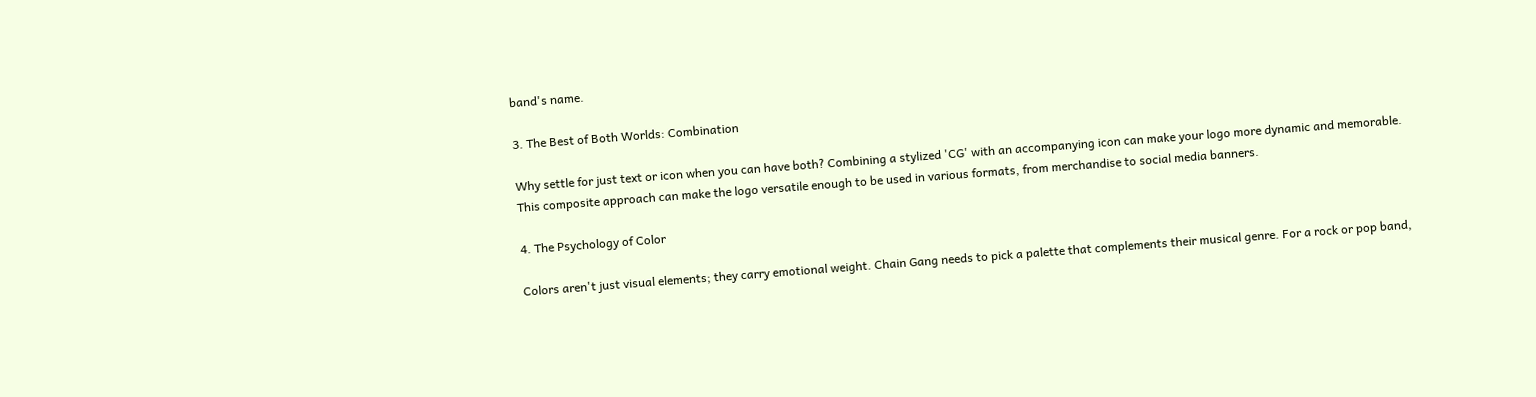band's name.

3. The Best of Both Worlds: Combination

Why settle for just text or icon when you can have both? Combining a stylized 'CG' with an accompanying icon can make your logo more dynamic and memorable. This composite approach can make the logo versatile enough to be used in various formats, from merchandise to social media banners.

4. The Psychology of Color

Colors aren't just visual elements; they carry emotional weight. Chain Gang needs to pick a palette that complements their musical genre. For a rock or pop band,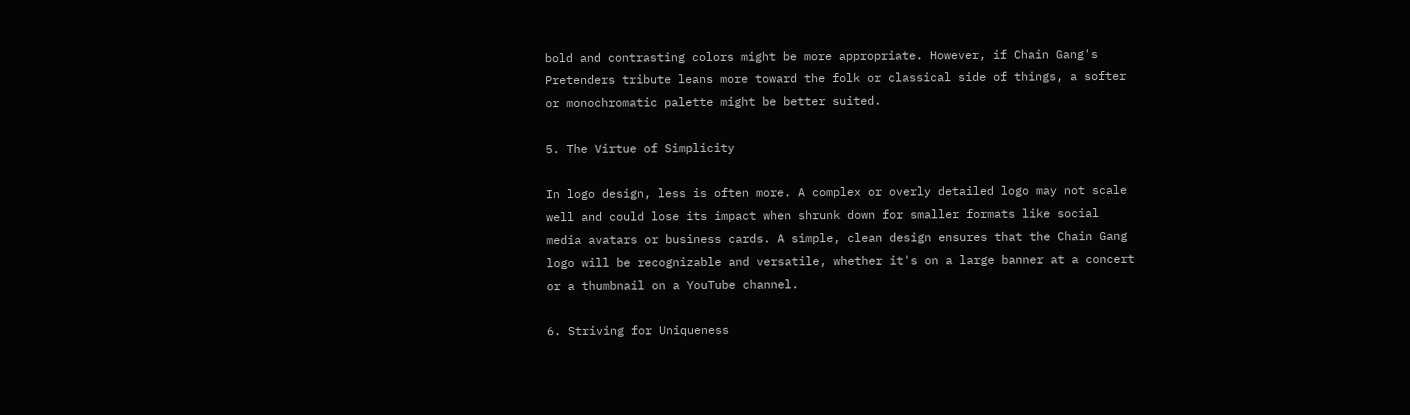bold and contrasting colors might be more appropriate. However, if Chain Gang's Pretenders tribute leans more toward the folk or classical side of things, a softer or monochromatic palette might be better suited.

5. The Virtue of Simplicity

In logo design, less is often more. A complex or overly detailed logo may not scale well and could lose its impact when shrunk down for smaller formats like social media avatars or business cards. A simple, clean design ensures that the Chain Gang logo will be recognizable and versatile, whether it's on a large banner at a concert or a thumbnail on a YouTube channel.

6. Striving for Uniqueness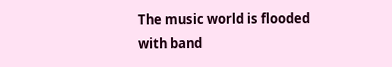The music world is flooded with band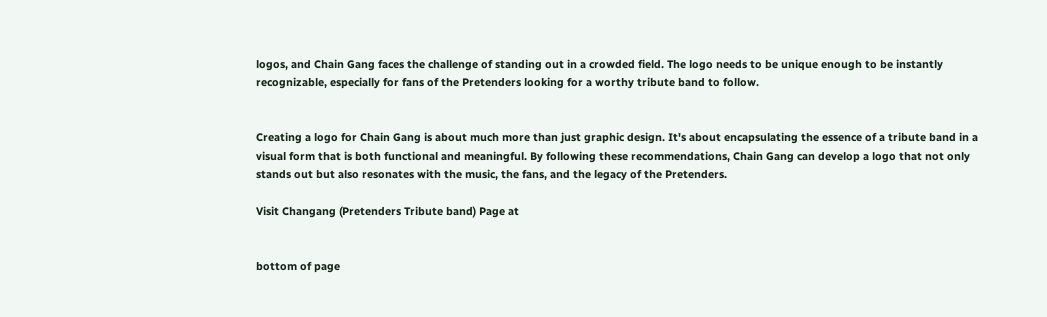logos, and Chain Gang faces the challenge of standing out in a crowded field. The logo needs to be unique enough to be instantly recognizable, especially for fans of the Pretenders looking for a worthy tribute band to follow.


Creating a logo for Chain Gang is about much more than just graphic design. It's about encapsulating the essence of a tribute band in a visual form that is both functional and meaningful. By following these recommendations, Chain Gang can develop a logo that not only stands out but also resonates with the music, the fans, and the legacy of the Pretenders.

Visit Changang (Pretenders Tribute band) Page at


bottom of page